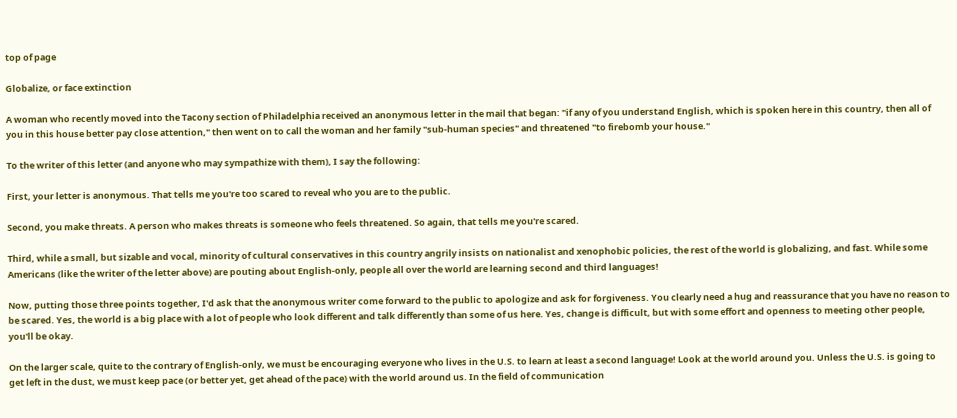top of page

Globalize, or face extinction

A woman who recently moved into the Tacony section of Philadelphia received an anonymous letter in the mail that began: "if any of you understand English, which is spoken here in this country, then all of you in this house better pay close attention," then went on to call the woman and her family "sub-human species" and threatened "to firebomb your house."

To the writer of this letter (and anyone who may sympathize with them), I say the following:

First, your letter is anonymous. That tells me you're too scared to reveal who you are to the public.

Second, you make threats. A person who makes threats is someone who feels threatened. So again, that tells me you're scared.

Third, while a small, but sizable and vocal, minority of cultural conservatives in this country angrily insists on nationalist and xenophobic policies, the rest of the world is globalizing, and fast. While some Americans (like the writer of the letter above) are pouting about English-only, people all over the world are learning second and third languages!

Now, putting those three points together, I'd ask that the anonymous writer come forward to the public to apologize and ask for forgiveness. You clearly need a hug and reassurance that you have no reason to be scared. Yes, the world is a big place with a lot of people who look different and talk differently than some of us here. Yes, change is difficult, but with some effort and openness to meeting other people, you'll be okay.

On the larger scale, quite to the contrary of English-only, we must be encouraging everyone who lives in the U.S. to learn at least a second language! Look at the world around you. Unless the U.S. is going to get left in the dust, we must keep pace (or better yet, get ahead of the pace) with the world around us. In the field of communication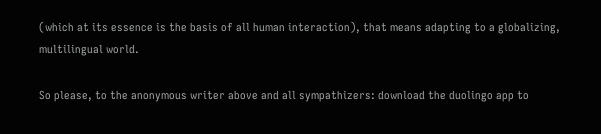(which at its essence is the basis of all human interaction), that means adapting to a globalizing, multilingual world.

So please, to the anonymous writer above and all sympathizers: download the duolingo app to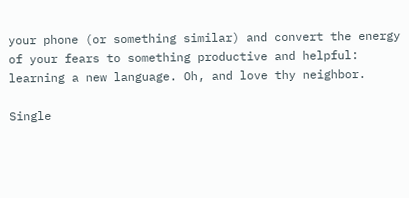your phone (or something similar) and convert the energy of your fears to something productive and helpful: learning a new language. Oh, and love thy neighbor.

Single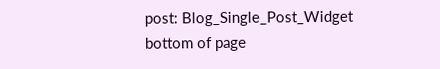post: Blog_Single_Post_Widget
bottom of page